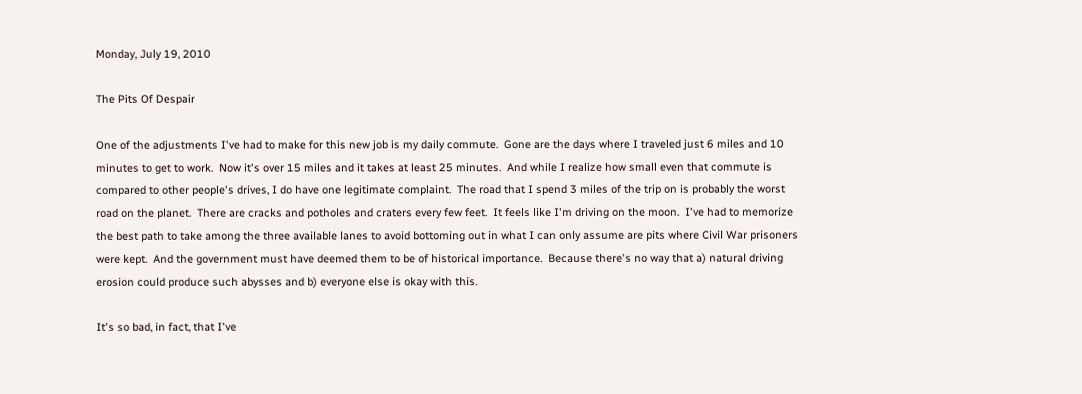Monday, July 19, 2010

The Pits Of Despair

One of the adjustments I've had to make for this new job is my daily commute.  Gone are the days where I traveled just 6 miles and 10 minutes to get to work.  Now it's over 15 miles and it takes at least 25 minutes.  And while I realize how small even that commute is compared to other people's drives, I do have one legitimate complaint.  The road that I spend 3 miles of the trip on is probably the worst road on the planet.  There are cracks and potholes and craters every few feet.  It feels like I'm driving on the moon.  I've had to memorize the best path to take among the three available lanes to avoid bottoming out in what I can only assume are pits where Civil War prisoners were kept.  And the government must have deemed them to be of historical importance.  Because there's no way that a) natural driving erosion could produce such abysses and b) everyone else is okay with this.

It's so bad, in fact, that I've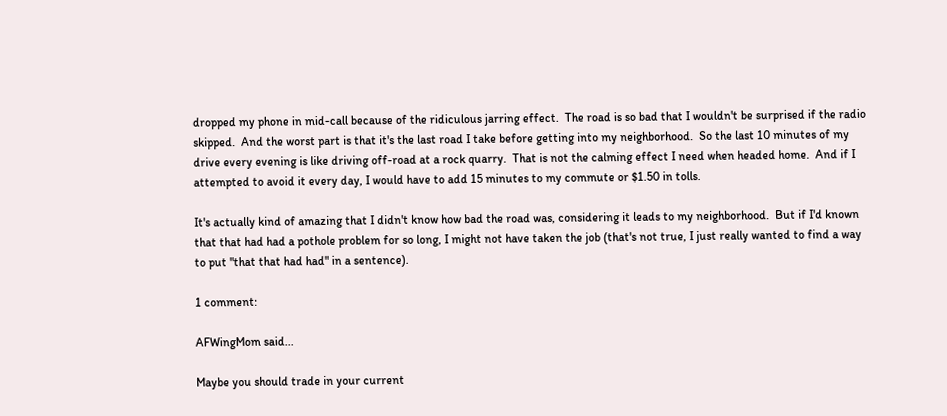dropped my phone in mid-call because of the ridiculous jarring effect.  The road is so bad that I wouldn't be surprised if the radio skipped.  And the worst part is that it's the last road I take before getting into my neighborhood.  So the last 10 minutes of my drive every evening is like driving off-road at a rock quarry.  That is not the calming effect I need when headed home.  And if I attempted to avoid it every day, I would have to add 15 minutes to my commute or $1.50 in tolls.

It's actually kind of amazing that I didn't know how bad the road was, considering it leads to my neighborhood.  But if I'd known that that had had a pothole problem for so long, I might not have taken the job (that's not true, I just really wanted to find a way to put "that that had had" in a sentence).

1 comment:

AFWingMom said...

Maybe you should trade in your current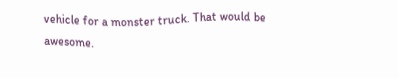vehicle for a monster truck. That would be awesome.